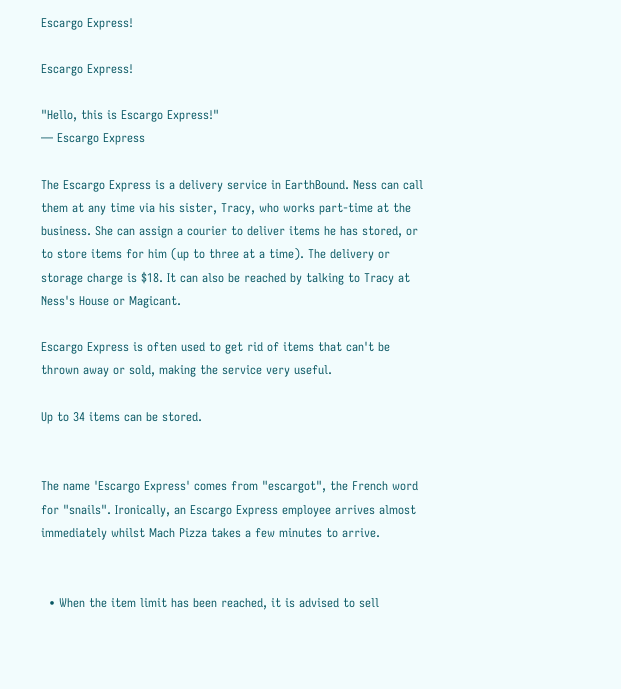Escargo Express!

Escargo Express!

"Hello, this is Escargo Express!"
— Escargo Express

The Escargo Express is a delivery service in EarthBound. Ness can call them at any time via his sister, Tracy, who works part-time at the business. She can assign a courier to deliver items he has stored, or to store items for him (up to three at a time). The delivery or storage charge is $18. It can also be reached by talking to Tracy at Ness's House or Magicant.

Escargo Express is often used to get rid of items that can't be thrown away or sold, making the service very useful.

Up to 34 items can be stored.


The name 'Escargo Express' comes from "escargot", the French word for "snails". Ironically, an Escargo Express employee arrives almost immediately whilst Mach Pizza takes a few minutes to arrive.


  • When the item limit has been reached, it is advised to sell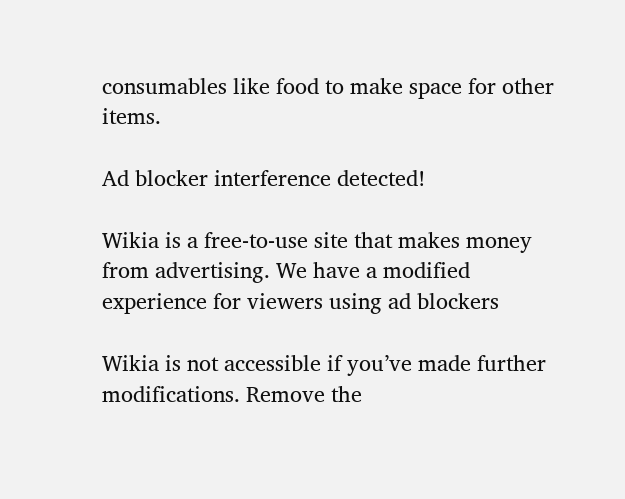consumables like food to make space for other items.

Ad blocker interference detected!

Wikia is a free-to-use site that makes money from advertising. We have a modified experience for viewers using ad blockers

Wikia is not accessible if you’ve made further modifications. Remove the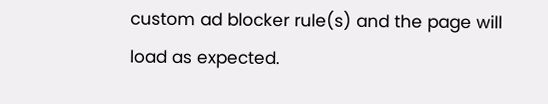custom ad blocker rule(s) and the page will load as expected.